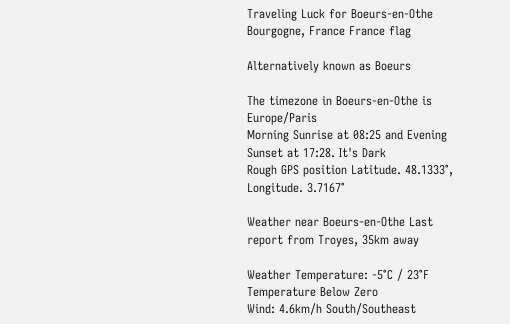Traveling Luck for Boeurs-en-Othe Bourgogne, France France flag

Alternatively known as Boeurs

The timezone in Boeurs-en-Othe is Europe/Paris
Morning Sunrise at 08:25 and Evening Sunset at 17:28. It's Dark
Rough GPS position Latitude. 48.1333°, Longitude. 3.7167°

Weather near Boeurs-en-Othe Last report from Troyes, 35km away

Weather Temperature: -5°C / 23°F Temperature Below Zero
Wind: 4.6km/h South/Southeast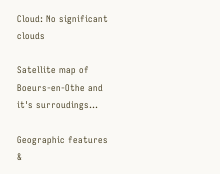Cloud: No significant clouds

Satellite map of Boeurs-en-Othe and it's surroudings...

Geographic features &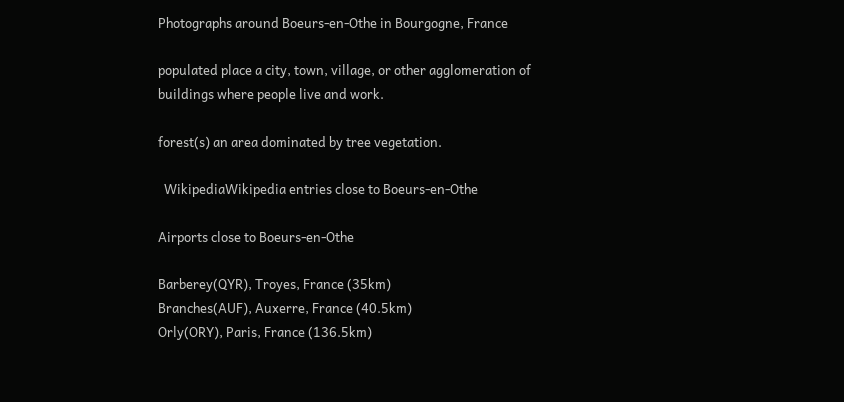Photographs around Boeurs-en-Othe in Bourgogne, France

populated place a city, town, village, or other agglomeration of buildings where people live and work.

forest(s) an area dominated by tree vegetation.

  WikipediaWikipedia entries close to Boeurs-en-Othe

Airports close to Boeurs-en-Othe

Barberey(QYR), Troyes, France (35km)
Branches(AUF), Auxerre, France (40.5km)
Orly(ORY), Paris, France (136.5km)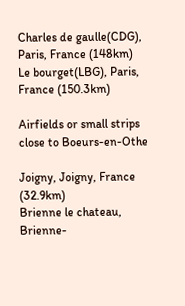Charles de gaulle(CDG), Paris, France (148km)
Le bourget(LBG), Paris, France (150.3km)

Airfields or small strips close to Boeurs-en-Othe

Joigny, Joigny, France (32.9km)
Brienne le chateau, Brienne-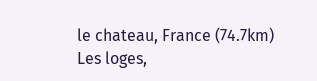le chateau, France (74.7km)
Les loges,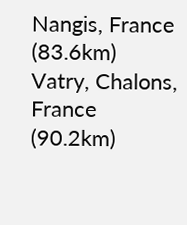Nangis, France (83.6km)
Vatry, Chalons, France (90.2km)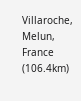Villaroche, Melun, France (106.4km)